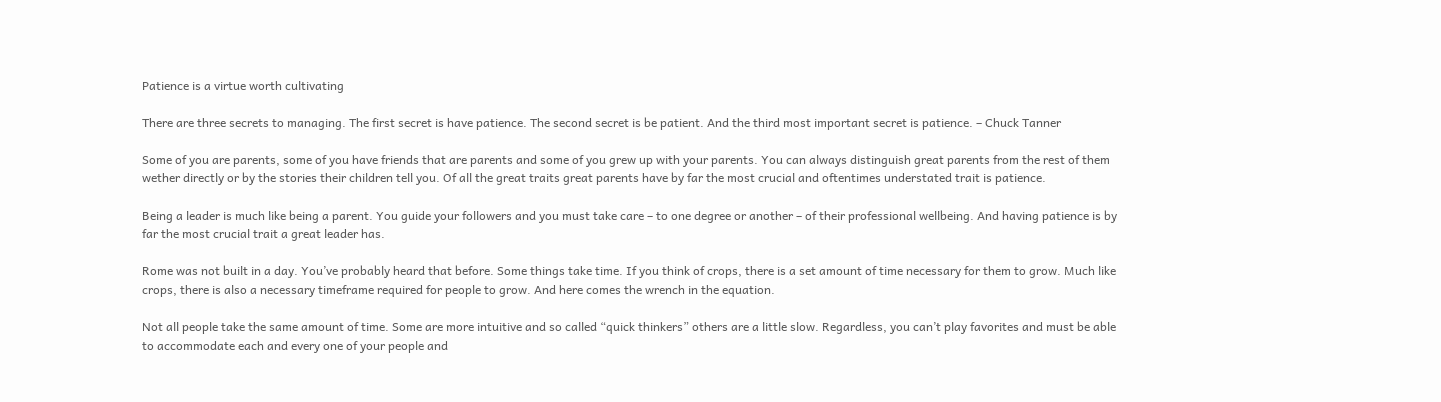Patience is a virtue worth cultivating

There are three secrets to managing. The first secret is have patience. The second secret is be patient. And the third most important secret is patience. – Chuck Tanner

Some of you are parents, some of you have friends that are parents and some of you grew up with your parents. You can always distinguish great parents from the rest of them wether directly or by the stories their children tell you. Of all the great traits great parents have by far the most crucial and oftentimes understated trait is patience.

Being a leader is much like being a parent. You guide your followers and you must take care – to one degree or another – of their professional wellbeing. And having patience is by far the most crucial trait a great leader has.

Rome was not built in a day. You’ve probably heard that before. Some things take time. If you think of crops, there is a set amount of time necessary for them to grow. Much like crops, there is also a necessary timeframe required for people to grow. And here comes the wrench in the equation.

Not all people take the same amount of time. Some are more intuitive and so called “quick thinkers” others are a little slow. Regardless, you can’t play favorites and must be able to accommodate each and every one of your people and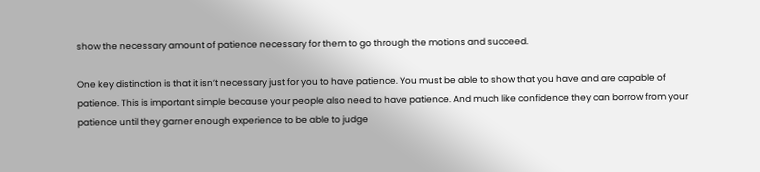show the necessary amount of patience necessary for them to go through the motions and succeed.

One key distinction is that it isn’t necessary just for you to have patience. You must be able to show that you have and are capable of patience. This is important simple because your people also need to have patience. And much like confidence they can borrow from your patience until they garner enough experience to be able to judge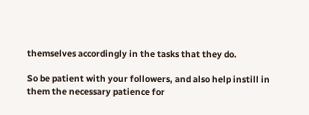themselves accordingly in the tasks that they do.

So be patient with your followers, and also help instill in them the necessary patience for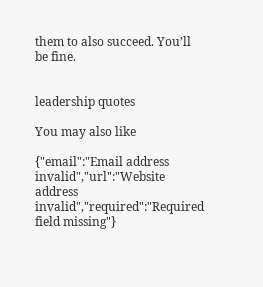them to also succeed. You’ll be fine.


leadership quotes

You may also like

{"email":"Email address invalid","url":"Website address invalid","required":"Required field missing"}